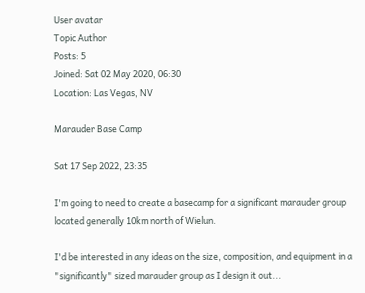User avatar
Topic Author
Posts: 5
Joined: Sat 02 May 2020, 06:30
Location: Las Vegas, NV

Marauder Base Camp

Sat 17 Sep 2022, 23:35

I'm going to need to create a basecamp for a significant marauder group located generally 10km north of Wielun.

I'd be interested in any ideas on the size, composition, and equipment in a "significantly" sized marauder group as I design it out...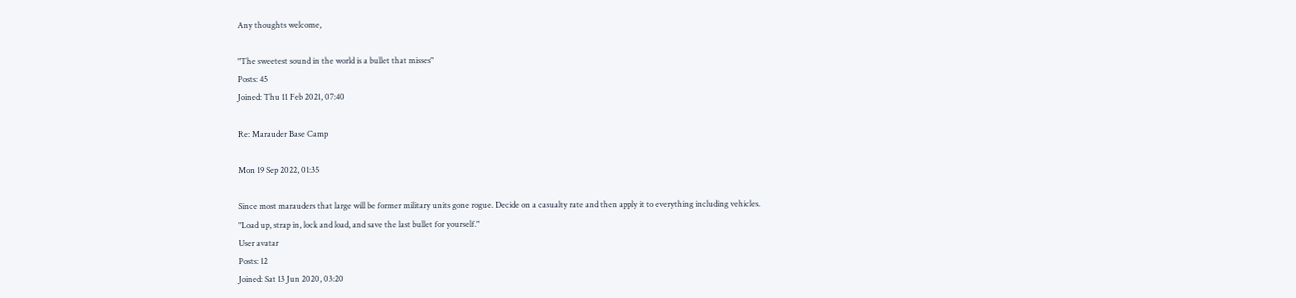Any thoughts welcome,

"The sweetest sound in the world is a bullet that misses"
Posts: 45
Joined: Thu 11 Feb 2021, 07:40

Re: Marauder Base Camp

Mon 19 Sep 2022, 01:35

Since most marauders that large will be former military units gone rogue. Decide on a casualty rate and then apply it to everything including vehicles.
"Load up, strap in, lock and load, and save the last bullet for yourself."
User avatar
Posts: 12
Joined: Sat 13 Jun 2020, 03:20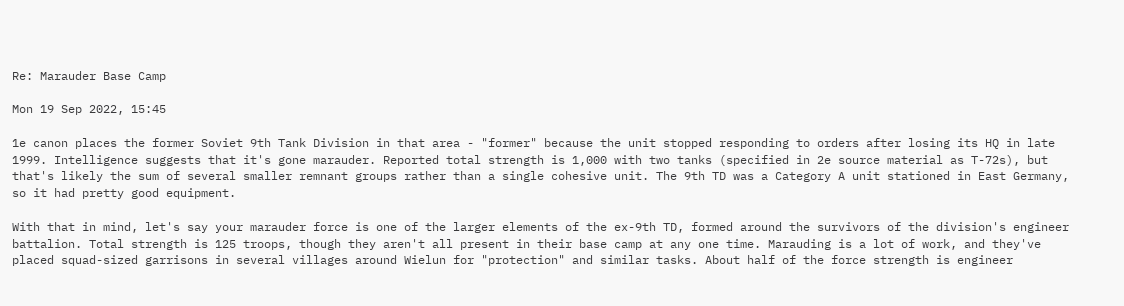Re: Marauder Base Camp

Mon 19 Sep 2022, 15:45

1e canon places the former Soviet 9th Tank Division in that area - "former" because the unit stopped responding to orders after losing its HQ in late 1999. Intelligence suggests that it's gone marauder. Reported total strength is 1,000 with two tanks (specified in 2e source material as T-72s), but that's likely the sum of several smaller remnant groups rather than a single cohesive unit. The 9th TD was a Category A unit stationed in East Germany, so it had pretty good equipment.

With that in mind, let's say your marauder force is one of the larger elements of the ex-9th TD, formed around the survivors of the division's engineer battalion. Total strength is 125 troops, though they aren't all present in their base camp at any one time. Marauding is a lot of work, and they've placed squad-sized garrisons in several villages around Wielun for "protection" and similar tasks. About half of the force strength is engineer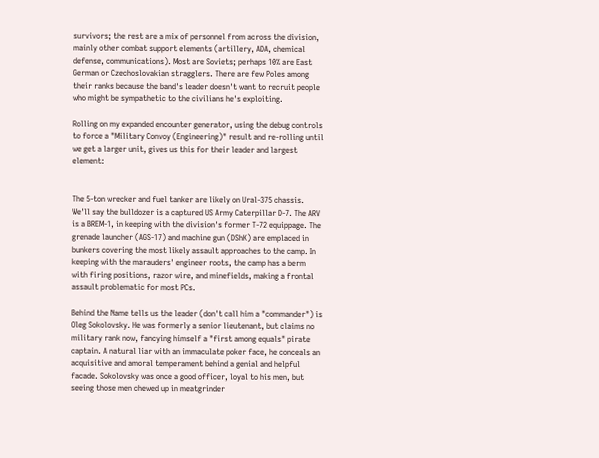survivors; the rest are a mix of personnel from across the division, mainly other combat support elements (artillery, ADA, chemical defense, communications). Most are Soviets; perhaps 10% are East German or Czechoslovakian stragglers. There are few Poles among their ranks because the band's leader doesn't want to recruit people who might be sympathetic to the civilians he's exploiting.

Rolling on my expanded encounter generator, using the debug controls to force a "Military Convoy (Engineering)" result and re-rolling until we get a larger unit, gives us this for their leader and largest element:


The 5-ton wrecker and fuel tanker are likely on Ural-375 chassis. We'll say the bulldozer is a captured US Army Caterpillar D-7. The ARV is a BREM-1, in keeping with the division's former T-72 equippage. The grenade launcher (AGS-17) and machine gun (DShK) are emplaced in bunkers covering the most likely assault approaches to the camp. In keeping with the marauders' engineer roots, the camp has a berm with firing positions, razor wire, and minefields, making a frontal assault problematic for most PCs.

Behind the Name tells us the leader (don't call him a "commander") is Oleg Sokolovsky. He was formerly a senior lieutenant, but claims no military rank now, fancying himself a "first among equals" pirate captain. A natural liar with an immaculate poker face, he conceals an acquisitive and amoral temperament behind a genial and helpful facade. Sokolovsky was once a good officer, loyal to his men, but seeing those men chewed up in meatgrinder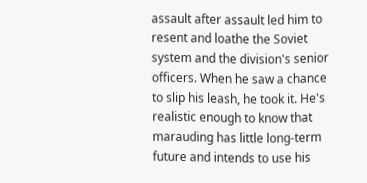assault after assault led him to resent and loathe the Soviet system and the division's senior officers. When he saw a chance to slip his leash, he took it. He's realistic enough to know that marauding has little long-term future and intends to use his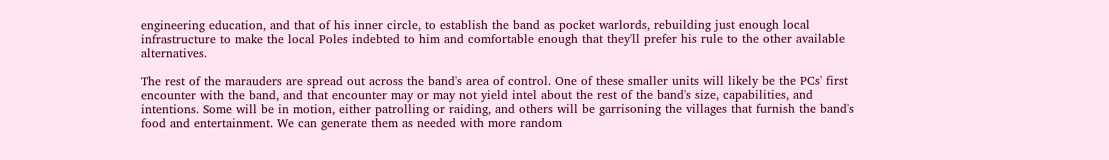engineering education, and that of his inner circle, to establish the band as pocket warlords, rebuilding just enough local infrastructure to make the local Poles indebted to him and comfortable enough that they'll prefer his rule to the other available alternatives.

The rest of the marauders are spread out across the band's area of control. One of these smaller units will likely be the PCs' first encounter with the band, and that encounter may or may not yield intel about the rest of the band's size, capabilities, and intentions. Some will be in motion, either patrolling or raiding, and others will be garrisoning the villages that furnish the band's food and entertainment. We can generate them as needed with more random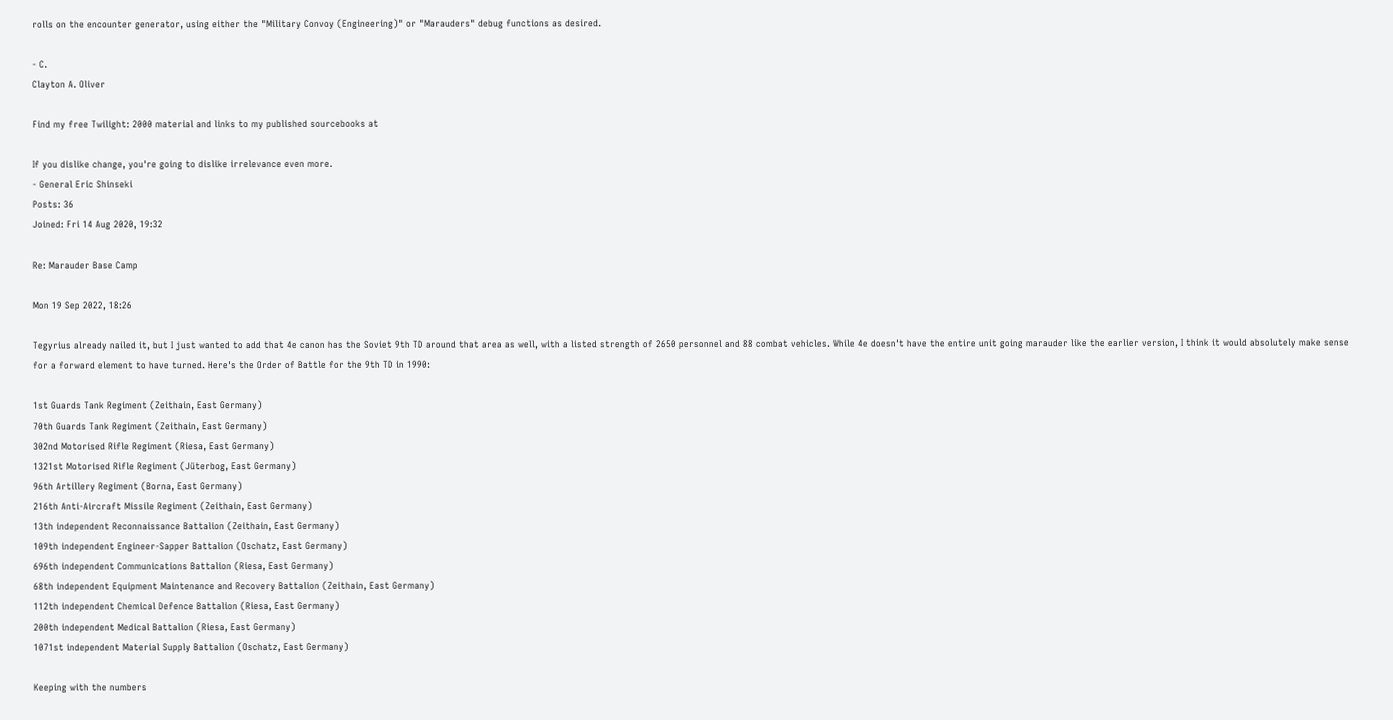rolls on the encounter generator, using either the "Military Convoy (Engineering)" or "Marauders" debug functions as desired.

- C.
Clayton A. Oliver

Find my free Twilight: 2000 material and links to my published sourcebooks at

If you dislike change, you're going to dislike irrelevance even more.
- General Eric Shinseki
Posts: 36
Joined: Fri 14 Aug 2020, 19:32

Re: Marauder Base Camp

Mon 19 Sep 2022, 18:26

Tegyrius already nailed it, but I just wanted to add that 4e canon has the Soviet 9th TD around that area as well, with a listed strength of 2650 personnel and 88 combat vehicles. While 4e doesn't have the entire unit going marauder like the earlier version, I think it would absolutely make sense for a forward element to have turned. Here's the Order of Battle for the 9th TD in 1990:

1st Guards Tank Regiment (Zeithain, East Germany)
70th Guards Tank Regiment (Zeithain, East Germany)
302nd Motorised Rifle Regiment (Riesa, East Germany)
1321st Motorised Rifle Regiment (Jüterbog, East Germany)
96th Artillery Regiment (Borna, East Germany)
216th Anti-Aircraft Missile Regiment (Zeithain, East Germany)
13th independent Reconnaissance Battalion (Zeithain, East Germany)
109th independent Engineer-Sapper Battalion (Oschatz, East Germany)
696th independent Communications Battalion (Riesa, East Germany)
68th independent Equipment Maintenance and Recovery Battalion (Zeithain, East Germany)
112th independent Chemical Defence Battalion (Riesa, East Germany)
200th independent Medical Battalion (Riesa, East Germany)
1071st independent Material Supply Battalion (Oschatz, East Germany)

Keeping with the numbers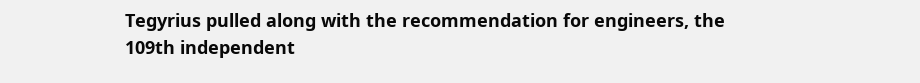Tegyrius pulled along with the recommendation for engineers, the 109th independent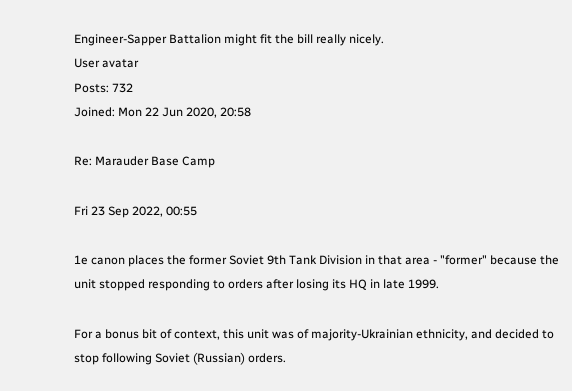Engineer-Sapper Battalion might fit the bill really nicely.
User avatar
Posts: 732
Joined: Mon 22 Jun 2020, 20:58

Re: Marauder Base Camp

Fri 23 Sep 2022, 00:55

1e canon places the former Soviet 9th Tank Division in that area - "former" because the unit stopped responding to orders after losing its HQ in late 1999.

For a bonus bit of context, this unit was of majority-Ukrainian ethnicity, and decided to stop following Soviet (Russian) orders.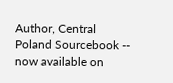Author, Central Poland Sourcebook -- now available on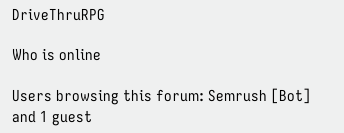DriveThruRPG

Who is online

Users browsing this forum: Semrush [Bot] and 1 guest